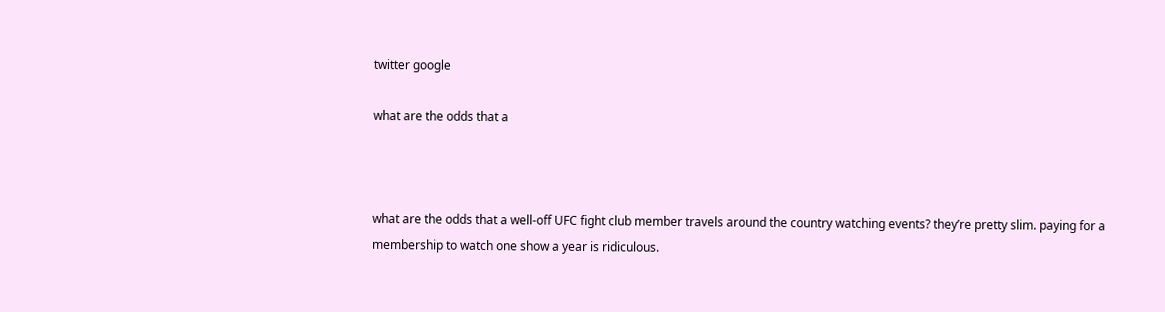twitter google

what are the odds that a



what are the odds that a well-off UFC fight club member travels around the country watching events? they’re pretty slim. paying for a membership to watch one show a year is ridiculous.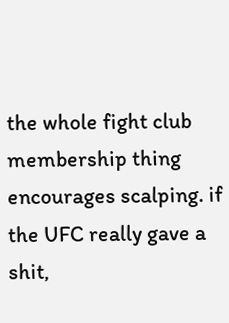the whole fight club membership thing encourages scalping. if the UFC really gave a shit,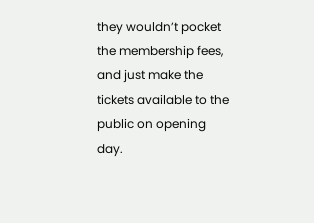they wouldn’t pocket the membership fees, and just make the tickets available to the public on opening day.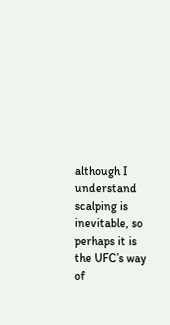although I understand scalping is inevitable, so perhaps it is the UFC’s way of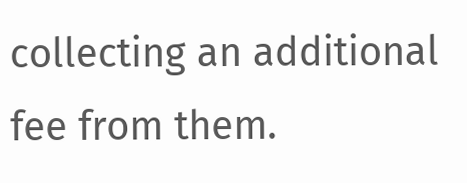collecting an additional fee from them.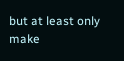but at least only make